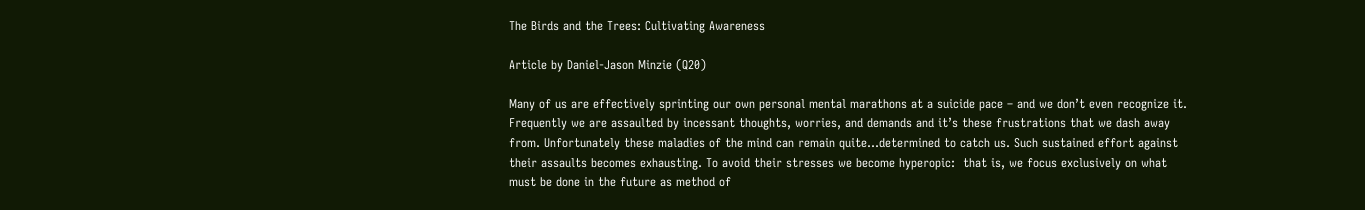The Birds and the Trees: Cultivating Awareness

Article by Daniel-Jason Minzie (Q20)

Many of us are effectively sprinting our own personal mental marathons at a suicide pace – and we don’t even recognize it. Frequently we are assaulted by incessant thoughts, worries, and demands and it’s these frustrations that we dash away from. Unfortunately these maladies of the mind can remain quite…determined to catch us. Such sustained effort against their assaults becomes exhausting. To avoid their stresses we become hyperopic:  that is, we focus exclusively on what must be done in the future as method of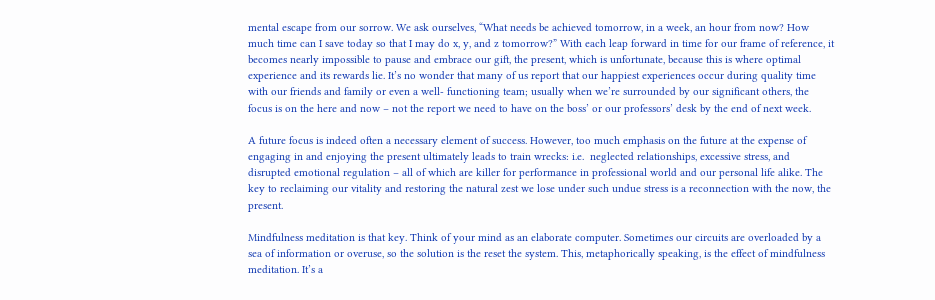mental escape from our sorrow. We ask ourselves, “What needs be achieved tomorrow, in a week, an hour from now? How much time can I save today so that I may do x, y, and z tomorrow?” With each leap forward in time for our frame of reference, it becomes nearly impossible to pause and embrace our gift, the present, which is unfortunate, because this is where optimal experience and its rewards lie. It’s no wonder that many of us report that our happiest experiences occur during quality time with our friends and family or even a well- functioning team; usually when we’re surrounded by our significant others, the focus is on the here and now – not the report we need to have on the boss’ or our professors’ desk by the end of next week.

A future focus is indeed often a necessary element of success. However, too much emphasis on the future at the expense of engaging in and enjoying the present ultimately leads to train wrecks: i.e.  neglected relationships, excessive stress, and disrupted emotional regulation – all of which are killer for performance in professional world and our personal life alike. The key to reclaiming our vitality and restoring the natural zest we lose under such undue stress is a reconnection with the now, the present.

Mindfulness meditation is that key. Think of your mind as an elaborate computer. Sometimes our circuits are overloaded by a sea of information or overuse, so the solution is the reset the system. This, metaphorically speaking, is the effect of mindfulness meditation. It’s a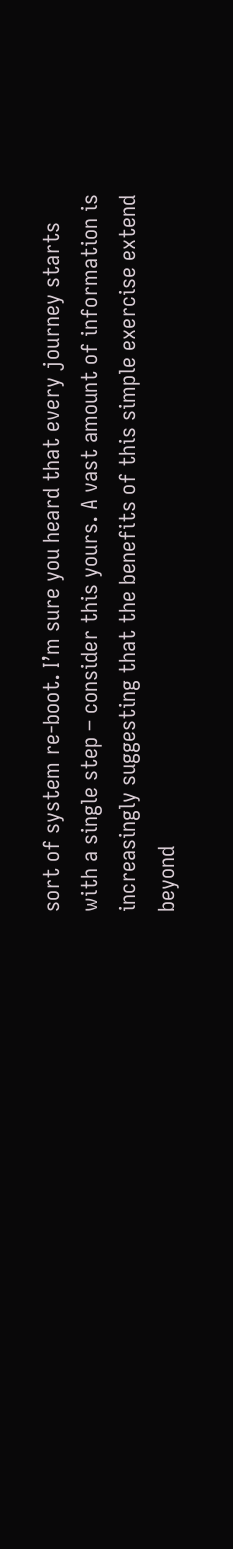sort of system re-boot. I’m sure you heard that every journey starts with a single step – consider this yours. A vast amount of information is increasingly suggesting that the benefits of this simple exercise extend beyond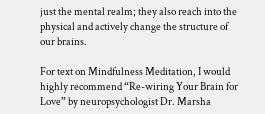just the mental realm; they also reach into the physical and actively change the structure of our brains.

For text on Mindfulness Meditation, I would highly recommend “Re-wiring Your Brain for Love” by neuropsychologist Dr. Marsha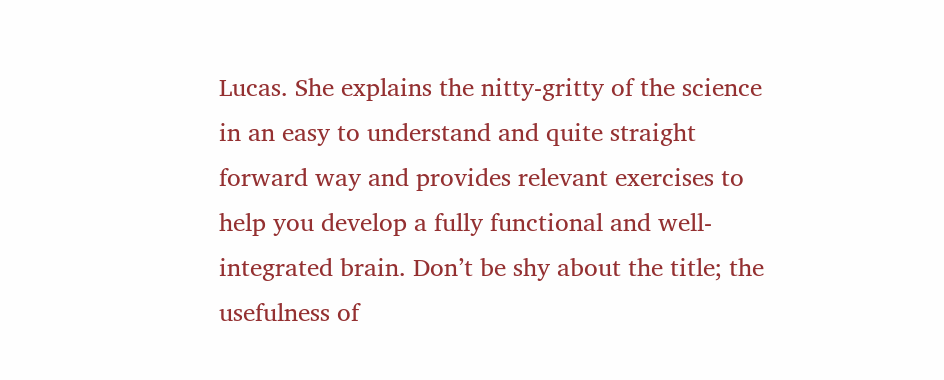Lucas. She explains the nitty-gritty of the science in an easy to understand and quite straight forward way and provides relevant exercises to help you develop a fully functional and well-integrated brain. Don’t be shy about the title; the usefulness of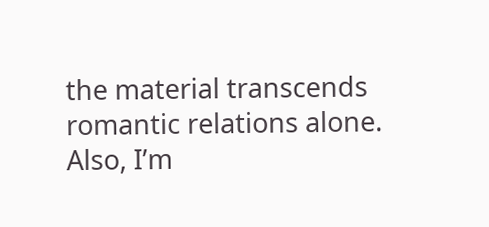the material transcends romantic relations alone. Also, I’m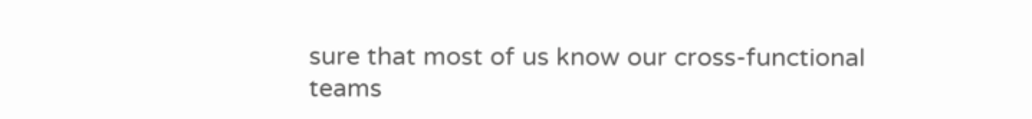sure that most of us know our cross-functional teams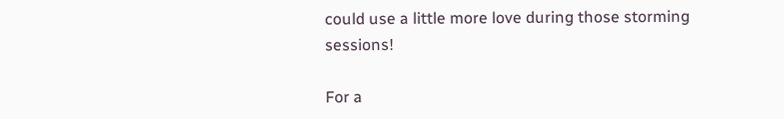could use a little more love during those storming sessions!

For a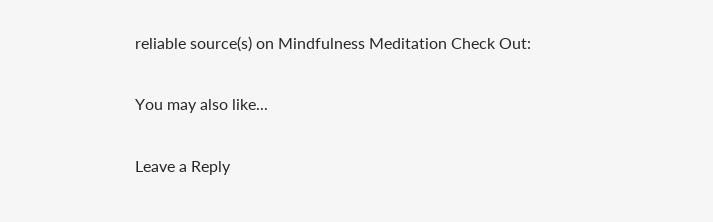reliable source(s) on Mindfulness Meditation Check Out:

You may also like...

Leave a Reply